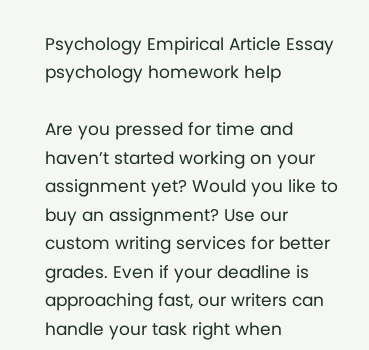Psychology Empirical Article Essay psychology homework help

Are you pressed for time and haven’t started working on your assignment yet? Would you like to buy an assignment? Use our custom writing services for better grades. Even if your deadline is approaching fast, our writers can handle your task right when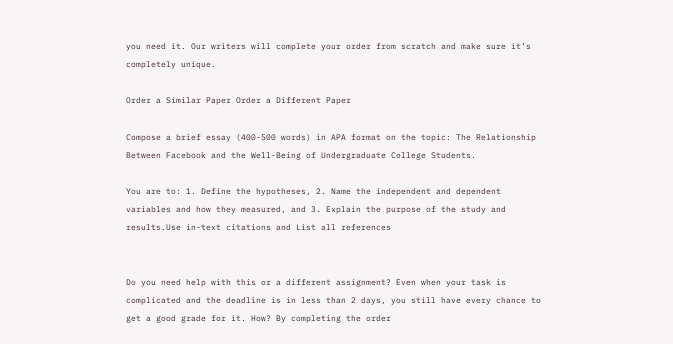you need it. Our writers will complete your order from scratch and make sure it’s completely unique.

Order a Similar Paper Order a Different Paper

Compose a brief essay (400-500 words) in APA format on the topic: The Relationship Between Facebook and the Well-Being of Undergraduate College Students.

You are to: 1. Define the hypotheses, 2. Name the independent and dependent variables and how they measured, and 3. Explain the purpose of the study and results.Use in-text citations and List all references


Do you need help with this or a different assignment? Even when your task is complicated and the deadline is in less than 2 days, you still have every chance to get a good grade for it. How? By completing the order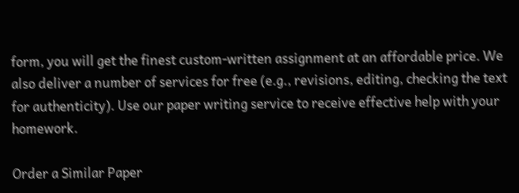form, you will get the finest custom-written assignment at an affordable price. We also deliver a number of services for free (e.g., revisions, editing, checking the text for authenticity). Use our paper writing service to receive effective help with your homework.

Order a Similar Paper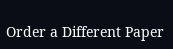Order a Different Paper